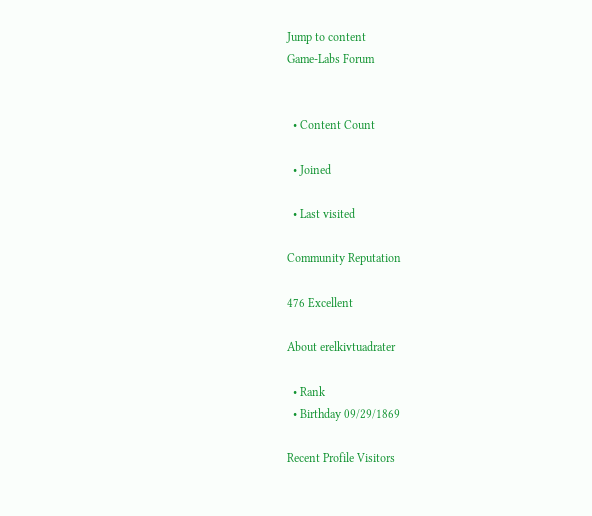Jump to content
Game-Labs Forum


  • Content Count

  • Joined

  • Last visited

Community Reputation

476 Excellent

About erelkivtuadrater

  • Rank
  • Birthday 09/29/1869

Recent Profile Visitors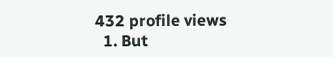432 profile views
  1. But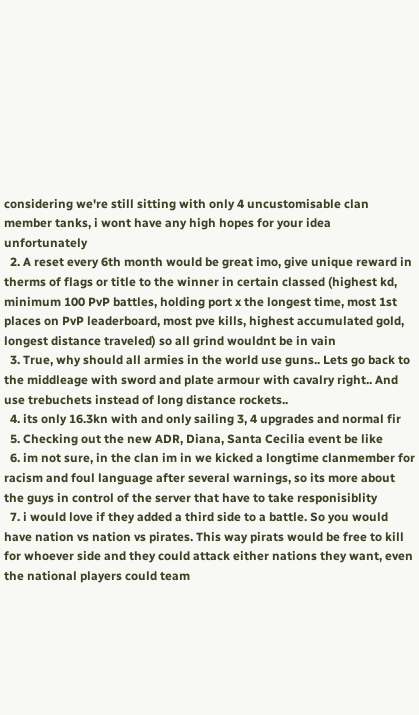considering we're still sitting with only 4 uncustomisable clan member tanks, i wont have any high hopes for your idea unfortunately
  2. A reset every 6th month would be great imo, give unique reward in therms of flags or title to the winner in certain classed (highest kd, minimum 100 PvP battles, holding port x the longest time, most 1st places on PvP leaderboard, most pve kills, highest accumulated gold, longest distance traveled) so all grind wouldnt be in vain
  3. True, why should all armies in the world use guns.. Lets go back to the middleage with sword and plate armour with cavalry right.. And use trebuchets instead of long distance rockets..
  4. its only 16.3kn with and only sailing 3, 4 upgrades and normal fir
  5. Checking out the new ADR, Diana, Santa Cecilia event be like
  6. im not sure, in the clan im in we kicked a longtime clanmember for racism and foul language after several warnings, so its more about the guys in control of the server that have to take responisiblity
  7. i would love if they added a third side to a battle. So you would have nation vs nation vs pirates. This way pirats would be free to kill for whoever side and they could attack either nations they want, even the national players could team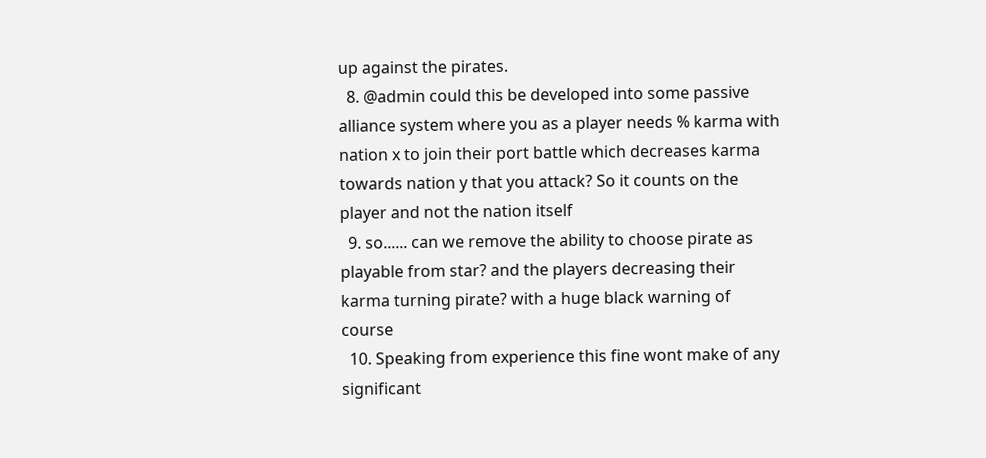up against the pirates.
  8. @admin could this be developed into some passive alliance system where you as a player needs % karma with nation x to join their port battle which decreases karma towards nation y that you attack? So it counts on the player and not the nation itself
  9. so...... can we remove the ability to choose pirate as playable from star? and the players decreasing their karma turning pirate? with a huge black warning of course
  10. Speaking from experience this fine wont make of any significant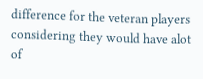difference for the veteran players considering they would have alot of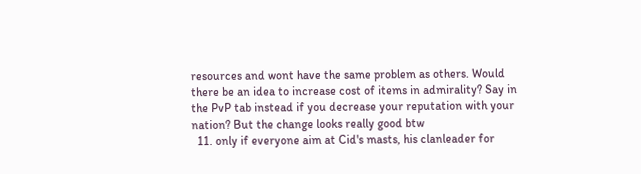resources and wont have the same problem as others. Would there be an idea to increase cost of items in admirality? Say in the PvP tab instead if you decrease your reputation with your nation? But the change looks really good btw
  11. only if everyone aim at Cid's masts, his clanleader for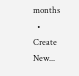months
  • Create New...